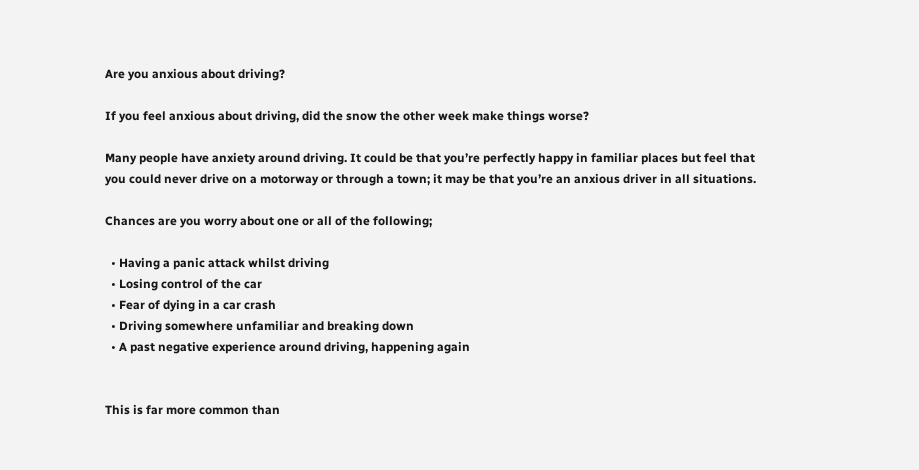Are you anxious about driving?

If you feel anxious about driving, did the snow the other week make things worse?

Many people have anxiety around driving. It could be that you’re perfectly happy in familiar places but feel that you could never drive on a motorway or through a town; it may be that you’re an anxious driver in all situations.

Chances are you worry about one or all of the following;

  • Having a panic attack whilst driving
  • Losing control of the car
  • Fear of dying in a car crash
  • Driving somewhere unfamiliar and breaking down
  • A past negative experience around driving, happening again


This is far more common than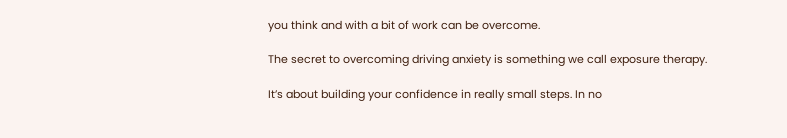you think and with a bit of work can be overcome.

The secret to overcoming driving anxiety is something we call exposure therapy.

It’s about building your confidence in really small steps. In no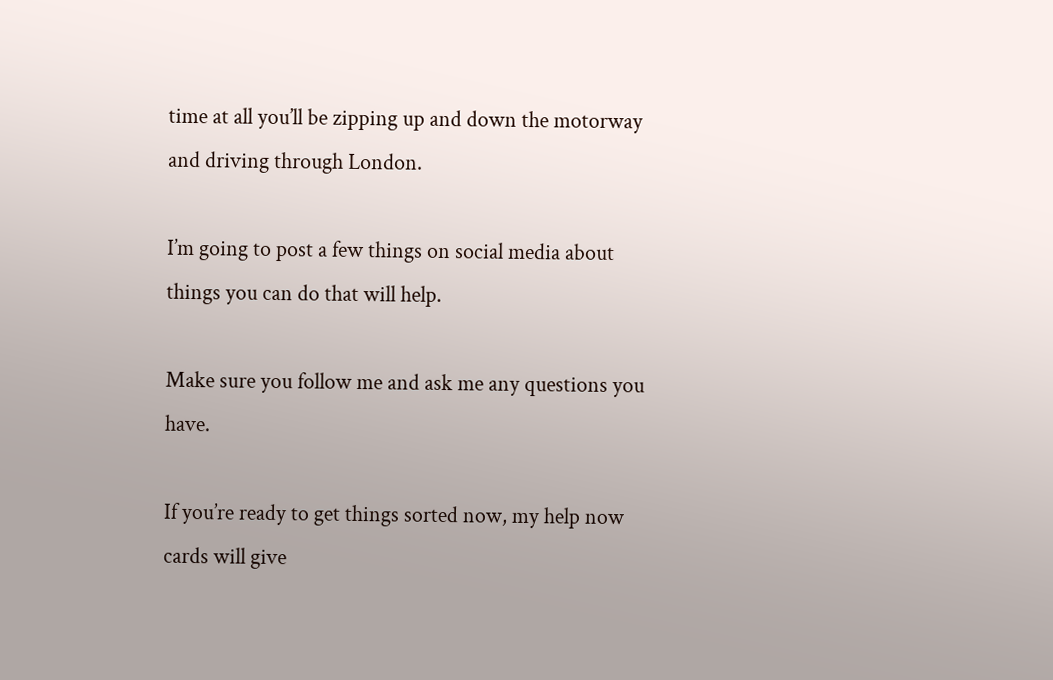time at all you’ll be zipping up and down the motorway and driving through London.

I’m going to post a few things on social media about things you can do that will help.

Make sure you follow me and ask me any questions you have.

If you’re ready to get things sorted now, my help now cards will give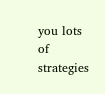you lots of strategies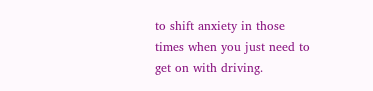to shift anxiety in those times when you just need to get on with driving.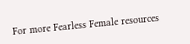For more Fearless Female resources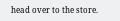head over to the store.